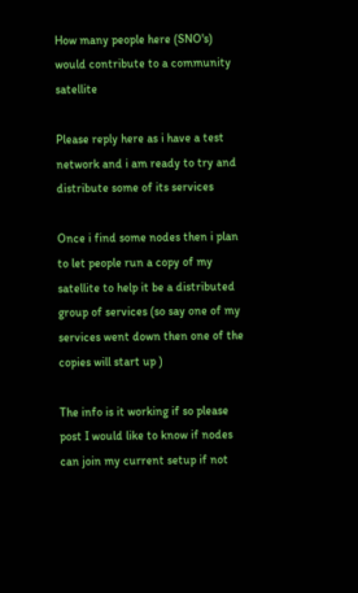How many people here (SNO's) would contribute to a community satellite

Please reply here as i have a test network and i am ready to try and distribute some of its services

Once i find some nodes then i plan to let people run a copy of my satellite to help it be a distributed group of services (so say one of my services went down then one of the copies will start up )

The info is it working if so please post I would like to know if nodes can join my current setup if not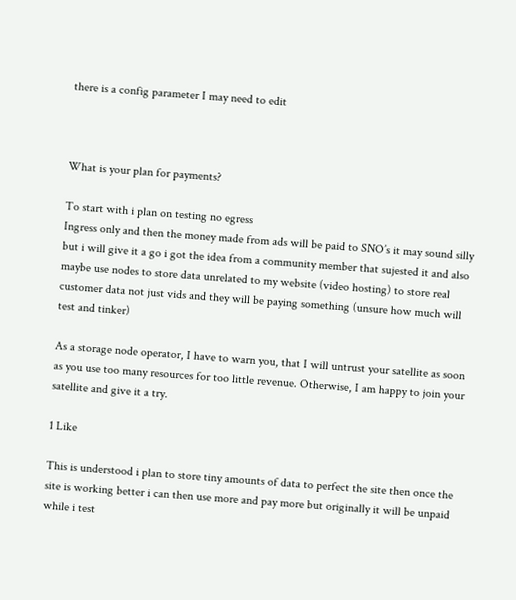there is a config parameter I may need to edit



What is your plan for payments?

To start with i plan on testing no egress
Ingress only and then the money made from ads will be paid to SNO’s it may sound silly but i will give it a go i got the idea from a community member that sujested it and also maybe use nodes to store data unrelated to my website (video hosting) to store real customer data not just vids and they will be paying something (unsure how much will test and tinker)

As a storage node operator, I have to warn you, that I will untrust your satellite as soon as you use too many resources for too little revenue. Otherwise, I am happy to join your satellite and give it a try.

1 Like

This is understood i plan to store tiny amounts of data to perfect the site then once the site is working better i can then use more and pay more but originally it will be unpaid while i test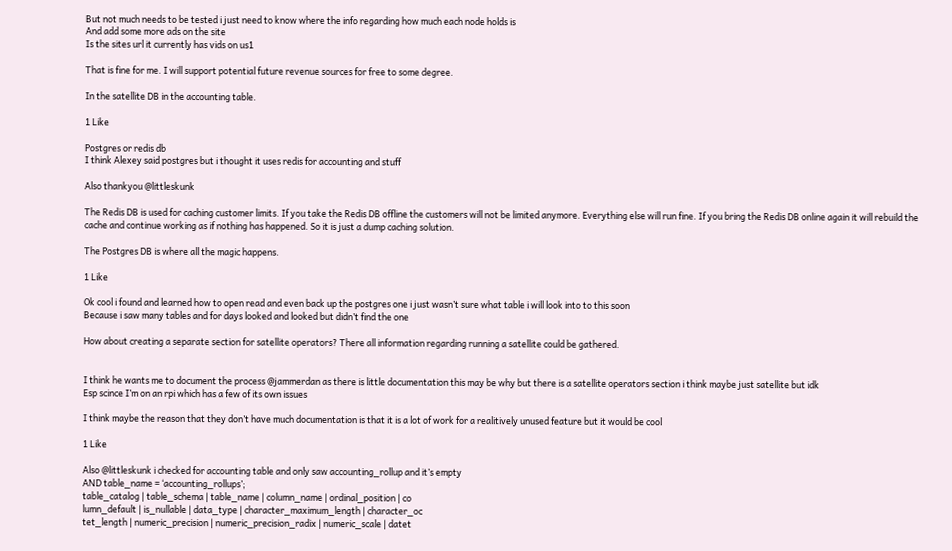But not much needs to be tested i just need to know where the info regarding how much each node holds is
And add some more ads on the site
Is the sites url it currently has vids on us1

That is fine for me. I will support potential future revenue sources for free to some degree.

In the satellite DB in the accounting table.

1 Like

Postgres or redis db
I think Alexey said postgres but i thought it uses redis for accounting and stuff

Also thankyou @littleskunk

The Redis DB is used for caching customer limits. If you take the Redis DB offline the customers will not be limited anymore. Everything else will run fine. If you bring the Redis DB online again it will rebuild the cache and continue working as if nothing has happened. So it is just a dump caching solution.

The Postgres DB is where all the magic happens.

1 Like

Ok cool i found and learned how to open read and even back up the postgres one i just wasn’t sure what table i will look into to this soon
Because i saw many tables and for days looked and looked but didn’t find the one

How about creating a separate section for satellite operators? There all information regarding running a satellite could be gathered.


I think he wants me to document the process @jammerdan as there is little documentation this may be why but there is a satellite operators section i think maybe just satellite but idk
Esp scince I’m on an rpi which has a few of its own issues

I think maybe the reason that they don’t have much documentation is that it is a lot of work for a realitively unused feature but it would be cool

1 Like

Also @littleskunk i checked for accounting table and only saw accounting_rollup and it’s empty
AND table_name = ‘accounting_rollups’;
table_catalog | table_schema | table_name | column_name | ordinal_position | co
lumn_default | is_nullable | data_type | character_maximum_length | character_oc
tet_length | numeric_precision | numeric_precision_radix | numeric_scale | datet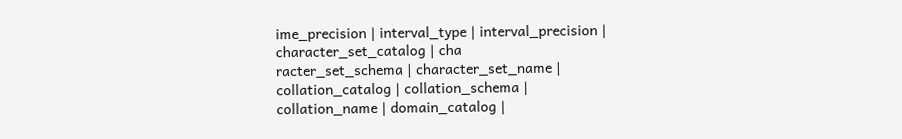ime_precision | interval_type | interval_precision | character_set_catalog | cha
racter_set_schema | character_set_name | collation_catalog | collation_schema |
collation_name | domain_catalog |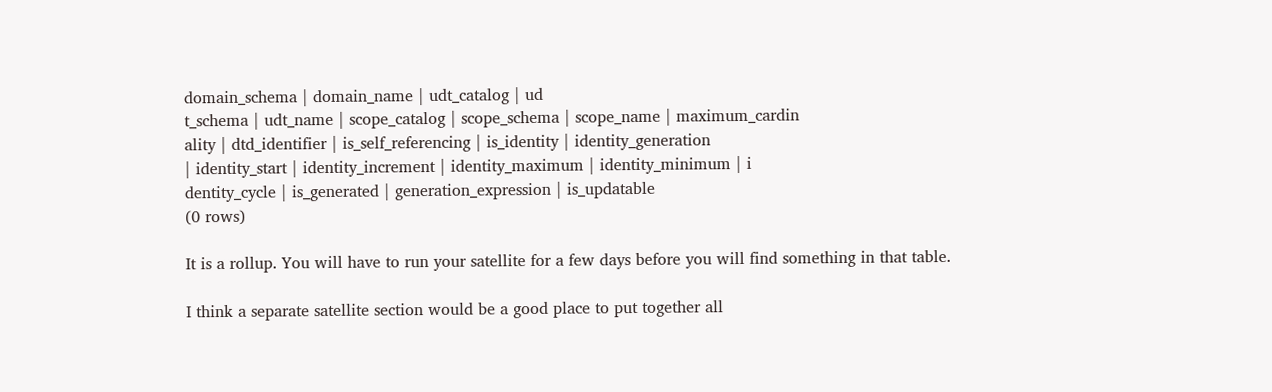domain_schema | domain_name | udt_catalog | ud
t_schema | udt_name | scope_catalog | scope_schema | scope_name | maximum_cardin
ality | dtd_identifier | is_self_referencing | is_identity | identity_generation
| identity_start | identity_increment | identity_maximum | identity_minimum | i
dentity_cycle | is_generated | generation_expression | is_updatable
(0 rows)

It is a rollup. You will have to run your satellite for a few days before you will find something in that table.

I think a separate satellite section would be a good place to put together all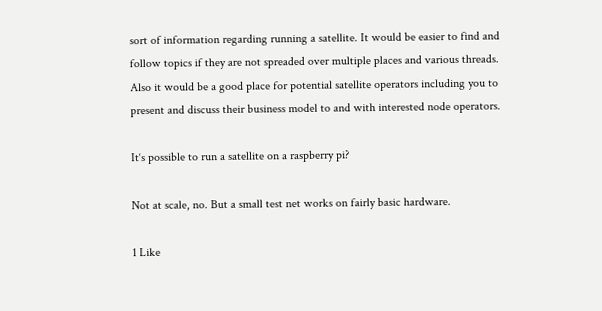sort of information regarding running a satellite. It would be easier to find and follow topics if they are not spreaded over multiple places and various threads.
Also it would be a good place for potential satellite operators including you to present and discuss their business model to and with interested node operators.

It‘s possible to run a satellite on a raspberry pi?

Not at scale, no. But a small test net works on fairly basic hardware.

1 Like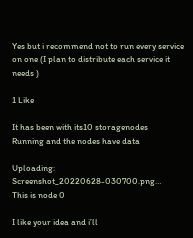Yes but i recommend not to run every service on one (I plan to distribute each service it needs )

1 Like

It has been with its10 storagenodes
Running and the nodes have data

Uploading: Screenshot_20220628-030700.png…
This is node 0

I like your idea and i’ll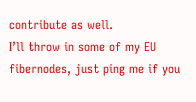contribute as well.
I’ll throw in some of my EU fibernodes, just ping me if you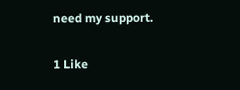need my support.

1 Like